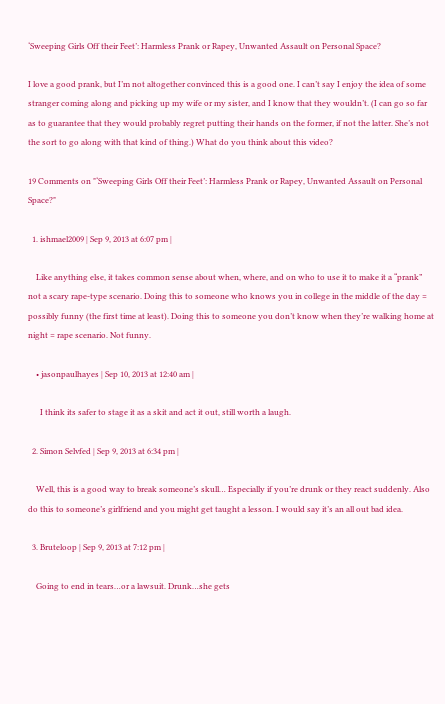‘Sweeping Girls Off their Feet’: Harmless Prank or Rapey, Unwanted Assault on Personal Space?

I love a good prank, but I’m not altogether convinced this is a good one. I can’t say I enjoy the idea of some stranger coming along and picking up my wife or my sister, and I know that they wouldn’t. (I can go so far as to guarantee that they would probably regret putting their hands on the former, if not the latter. She’s not the sort to go along with that kind of thing.) What do you think about this video?

19 Comments on "‘Sweeping Girls Off their Feet’: Harmless Prank or Rapey, Unwanted Assault on Personal Space?"

  1. ishmael2009 | Sep 9, 2013 at 6:07 pm |

    Like anything else, it takes common sense about when, where, and on who to use it to make it a “prank” not a scary rape-type scenario. Doing this to someone who knows you in college in the middle of the day = possibly funny (the first time at least). Doing this to someone you don’t know when they’re walking home at night = rape scenario. Not funny.

    • jasonpaulhayes | Sep 10, 2013 at 12:40 am |

      I think its safer to stage it as a skit and act it out, still worth a laugh.

  2. Simon Selvfed | Sep 9, 2013 at 6:34 pm |

    Well, this is a good way to break someone’s skull… Especially if you’re drunk or they react suddenly. Also do this to someone’s girlfriend and you might get taught a lesson. I would say it’s an all out bad idea.

  3. Bruteloop | Sep 9, 2013 at 7:12 pm |

    Going to end in tears…or a lawsuit. Drunk…she gets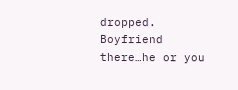dropped. Boyfriend there…he or you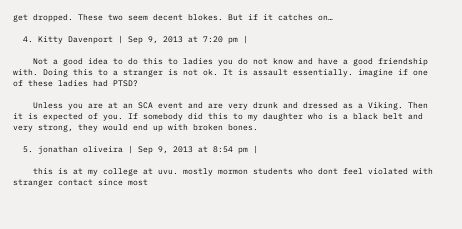get dropped. These two seem decent blokes. But if it catches on…

  4. Kitty Davenport | Sep 9, 2013 at 7:20 pm |

    Not a good idea to do this to ladies you do not know and have a good friendship with. Doing this to a stranger is not ok. It is assault essentially. imagine if one of these ladies had PTSD?

    Unless you are at an SCA event and are very drunk and dressed as a Viking. Then it is expected of you. If somebody did this to my daughter who is a black belt and very strong, they would end up with broken bones.

  5. jonathan oliveira | Sep 9, 2013 at 8:54 pm |

    this is at my college at uvu. mostly mormon students who dont feel violated with stranger contact since most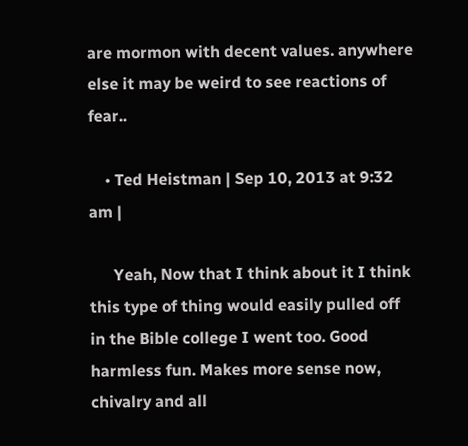are mormon with decent values. anywhere else it may be weird to see reactions of fear..

    • Ted Heistman | Sep 10, 2013 at 9:32 am |

      Yeah, Now that I think about it I think this type of thing would easily pulled off in the Bible college I went too. Good harmless fun. Makes more sense now, chivalry and all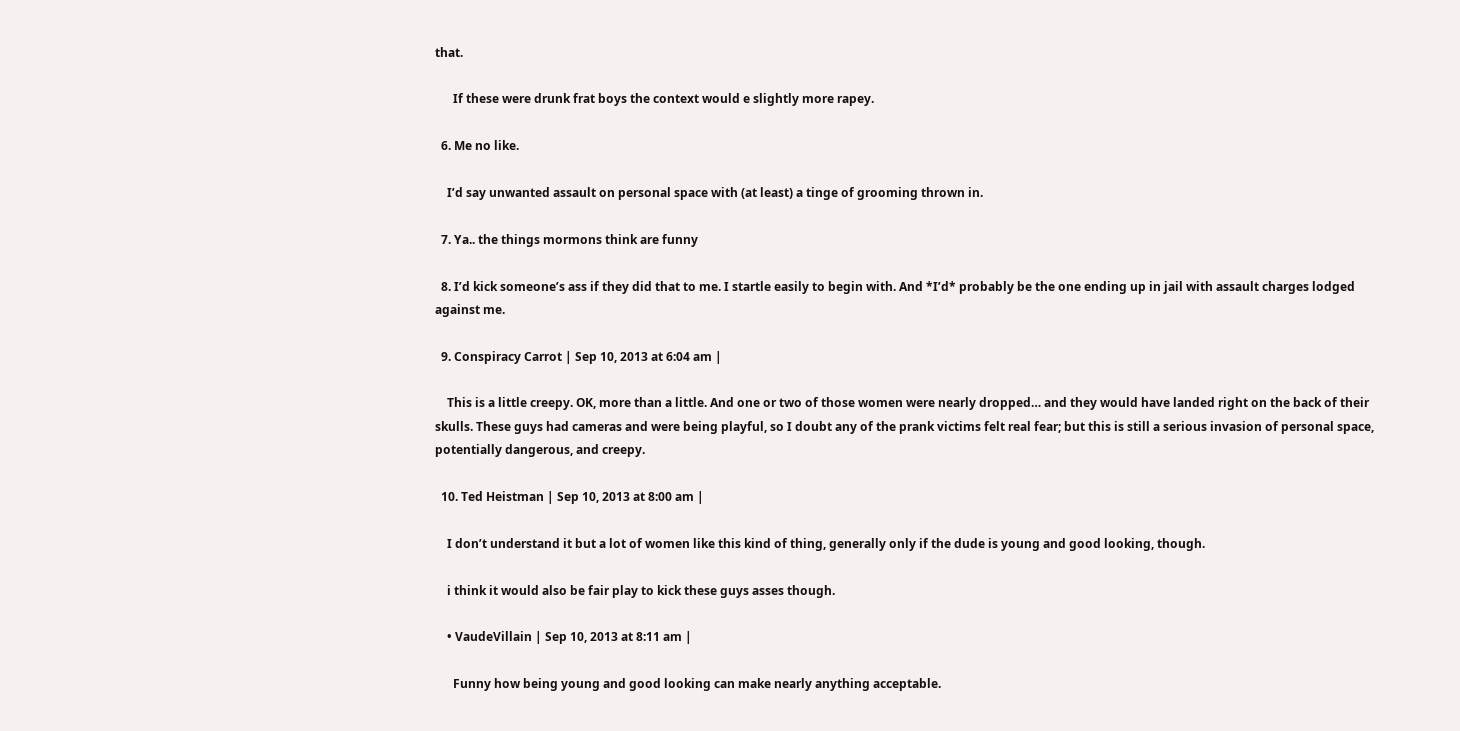that.

      If these were drunk frat boys the context would e slightly more rapey.

  6. Me no like.

    I’d say unwanted assault on personal space with (at least) a tinge of grooming thrown in.

  7. Ya.. the things mormons think are funny

  8. I’d kick someone’s ass if they did that to me. I startle easily to begin with. And *I’d* probably be the one ending up in jail with assault charges lodged against me.

  9. Conspiracy Carrot | Sep 10, 2013 at 6:04 am |

    This is a little creepy. OK, more than a little. And one or two of those women were nearly dropped… and they would have landed right on the back of their skulls. These guys had cameras and were being playful, so I doubt any of the prank victims felt real fear; but this is still a serious invasion of personal space, potentially dangerous, and creepy.

  10. Ted Heistman | Sep 10, 2013 at 8:00 am |

    I don’t understand it but a lot of women like this kind of thing, generally only if the dude is young and good looking, though.

    i think it would also be fair play to kick these guys asses though.

    • VaudeVillain | Sep 10, 2013 at 8:11 am |

      Funny how being young and good looking can make nearly anything acceptable.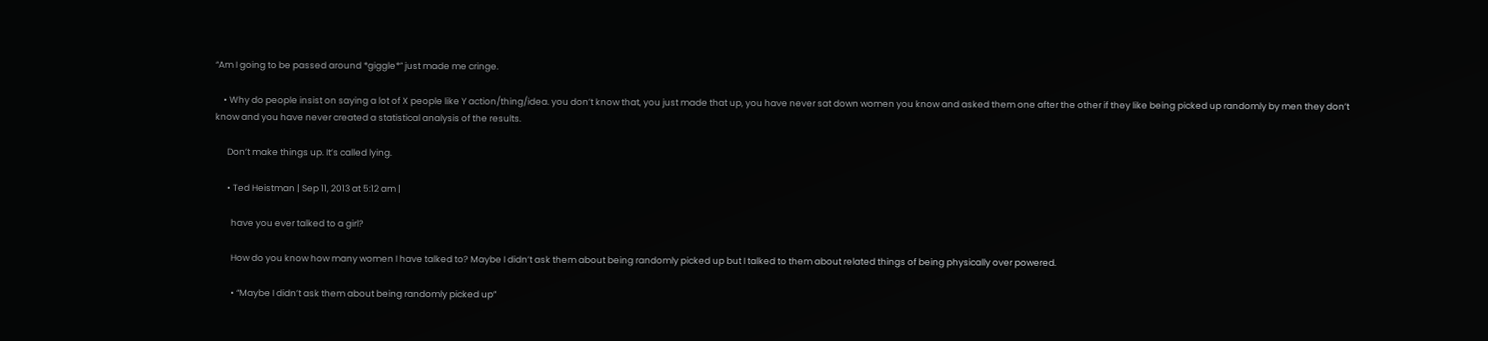“Am I going to be passed around *giggle*” just made me cringe.

    • Why do people insist on saying a lot of X people like Y action/thing/idea. you don’t know that, you just made that up, you have never sat down women you know and asked them one after the other if they like being picked up randomly by men they don’t know and you have never created a statistical analysis of the results.

      Don’t make things up. It’s called lying.

      • Ted Heistman | Sep 11, 2013 at 5:12 am |

        have you ever talked to a girl?

        How do you know how many women I have talked to? Maybe I didn’t ask them about being randomly picked up but I talked to them about related things of being physically over powered.

        • “Maybe I didn’t ask them about being randomly picked up”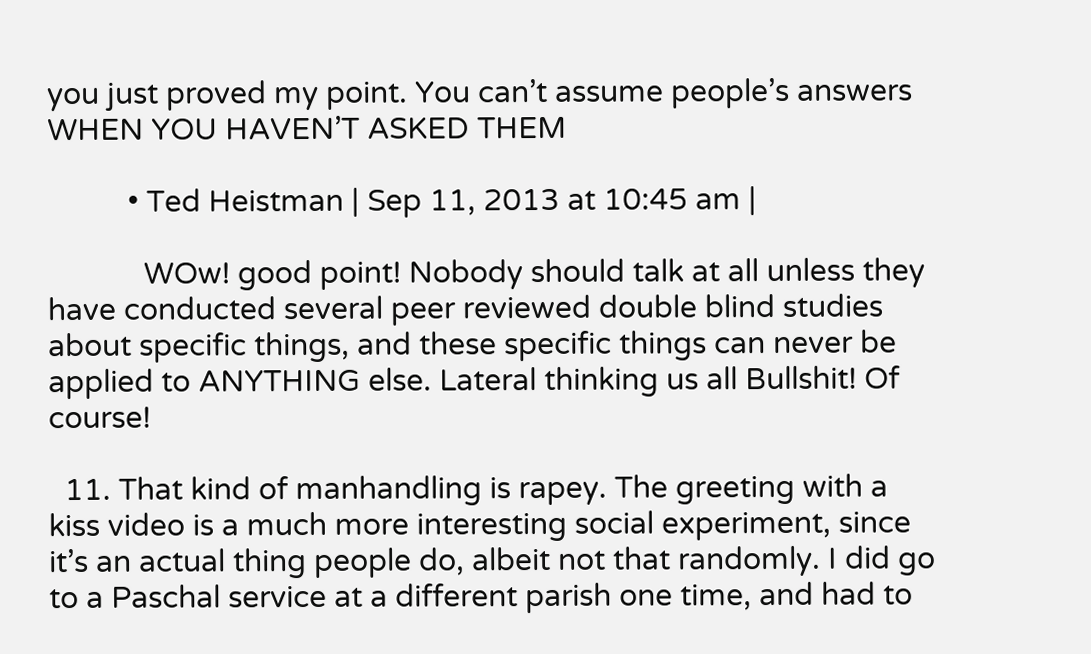you just proved my point. You can’t assume people’s answers WHEN YOU HAVEN’T ASKED THEM

          • Ted Heistman | Sep 11, 2013 at 10:45 am |

            WOw! good point! Nobody should talk at all unless they have conducted several peer reviewed double blind studies about specific things, and these specific things can never be applied to ANYTHING else. Lateral thinking us all Bullshit! Of course!

  11. That kind of manhandling is rapey. The greeting with a kiss video is a much more interesting social experiment, since it’s an actual thing people do, albeit not that randomly. I did go to a Paschal service at a different parish one time, and had to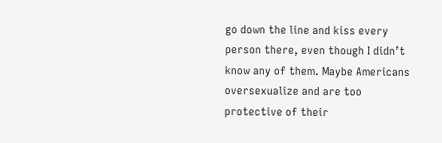go down the line and kiss every person there, even though I didn’t know any of them. Maybe Americans oversexualize and are too protective of their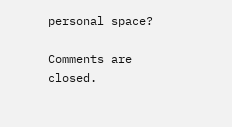personal space?

Comments are closed.